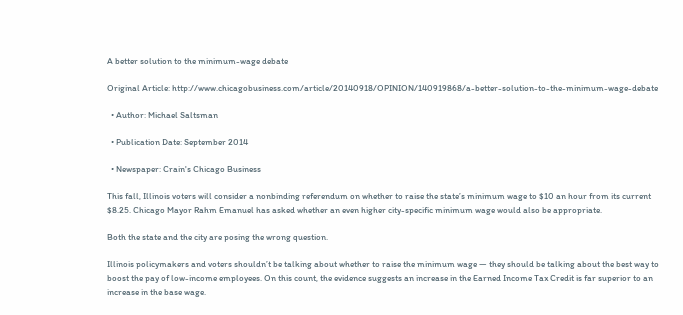A better solution to the minimum-wage debate

Original Article: http://www.chicagobusiness.com/article/20140918/OPINION/140919868/a-better-solution-to-the-minimum-wage-debate

  • Author: Michael Saltsman

  • Publication Date: September 2014

  • Newspaper: Crain's Chicago Business

This fall, Illinois voters will consider a nonbinding referendum on whether to raise the state’s minimum wage to $10 an hour from its current $8.25. Chicago Mayor Rahm Emanuel has asked whether an even higher city-specific minimum wage would also be appropriate.

Both the state and the city are posing the wrong question.

Illinois policymakers and voters shouldn’t be talking about whether to raise the minimum wage — they should be talking about the best way to boost the pay of low-income employees. On this count, the evidence suggests an increase in the Earned Income Tax Credit is far superior to an increase in the base wage.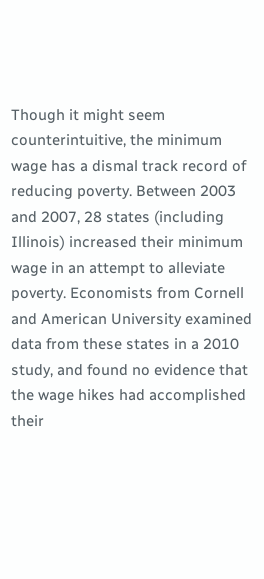Though it might seem counterintuitive, the minimum wage has a dismal track record of reducing poverty. Between 2003 and 2007, 28 states (including Illinois) increased their minimum wage in an attempt to alleviate poverty. Economists from Cornell and American University examined data from these states in a 2010 study, and found no evidence that the wage hikes had accomplished their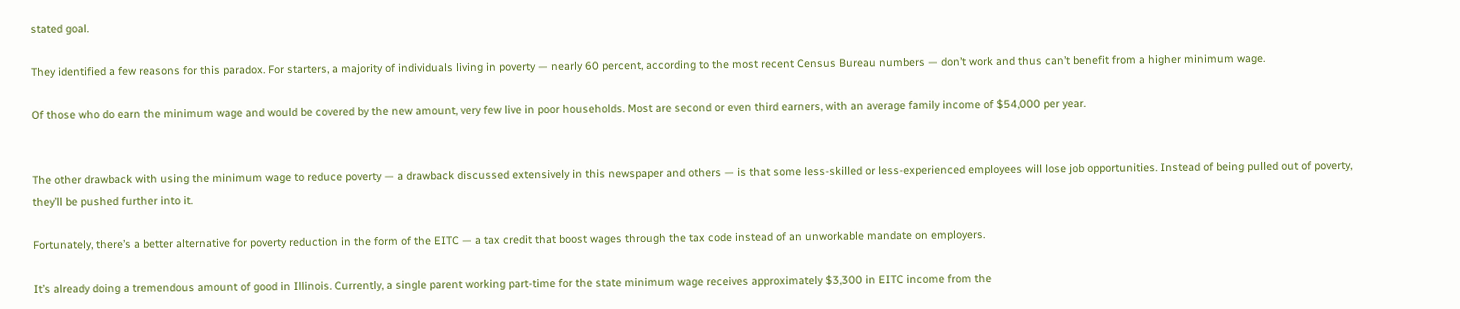stated goal.

They identified a few reasons for this paradox. For starters, a majority of individuals living in poverty — nearly 60 percent, according to the most recent Census Bureau numbers — don’t work and thus can’t benefit from a higher minimum wage.

Of those who do earn the minimum wage and would be covered by the new amount, very few live in poor households. Most are second or even third earners, with an average family income of $54,000 per year.


The other drawback with using the minimum wage to reduce poverty — a drawback discussed extensively in this newspaper and others — is that some less-skilled or less-experienced employees will lose job opportunities. Instead of being pulled out of poverty, they’ll be pushed further into it.

Fortunately, there’s a better alternative for poverty reduction in the form of the EITC — a tax credit that boost wages through the tax code instead of an unworkable mandate on employers.

It’s already doing a tremendous amount of good in Illinois. Currently, a single parent working part-time for the state minimum wage receives approximately $3,300 in EITC income from the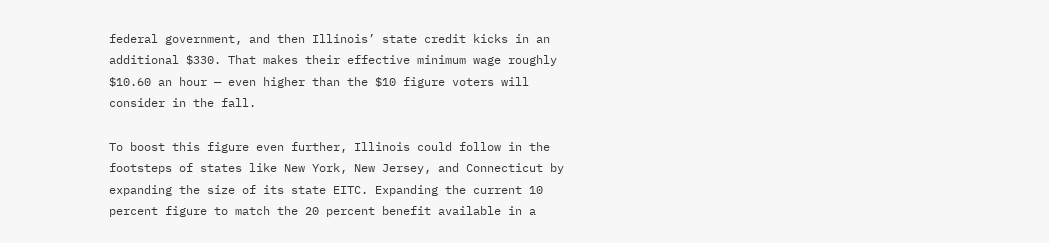federal government, and then Illinois’ state credit kicks in an additional $330. That makes their effective minimum wage roughly $10.60 an hour — even higher than the $10 figure voters will consider in the fall.

To boost this figure even further, Illinois could follow in the footsteps of states like New York, New Jersey, and Connecticut by expanding the size of its state EITC. Expanding the current 10 percent figure to match the 20 percent benefit available in a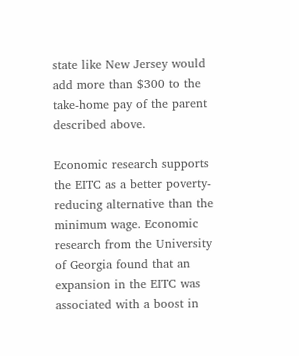state like New Jersey would add more than $300 to the take-home pay of the parent described above.

Economic research supports the EITC as a better poverty-reducing alternative than the minimum wage. Economic research from the University of Georgia found that an expansion in the EITC was associated with a boost in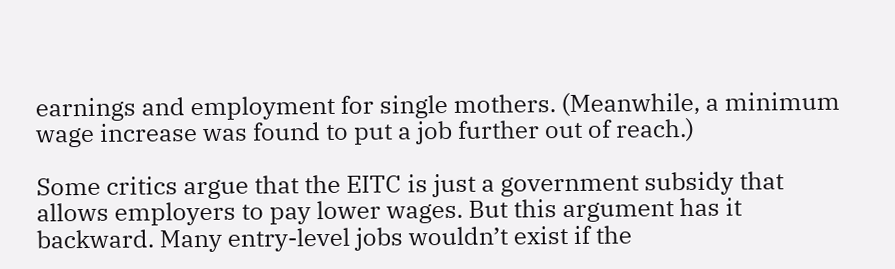earnings and employment for single mothers. (Meanwhile, a minimum wage increase was found to put a job further out of reach.)

Some critics argue that the EITC is just a government subsidy that allows employers to pay lower wages. But this argument has it backward. Many entry-level jobs wouldn’t exist if the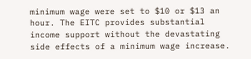minimum wage were set to $10 or $13 an hour. The EITC provides substantial income support without the devastating side effects of a minimum wage increase.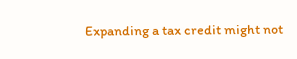Expanding a tax credit might not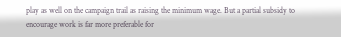play as well on the campaign trail as raising the minimum wage. But a partial subsidy to encourage work is far more preferable for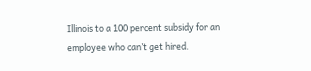Illinois to a 100 percent subsidy for an employee who can’t get hired.